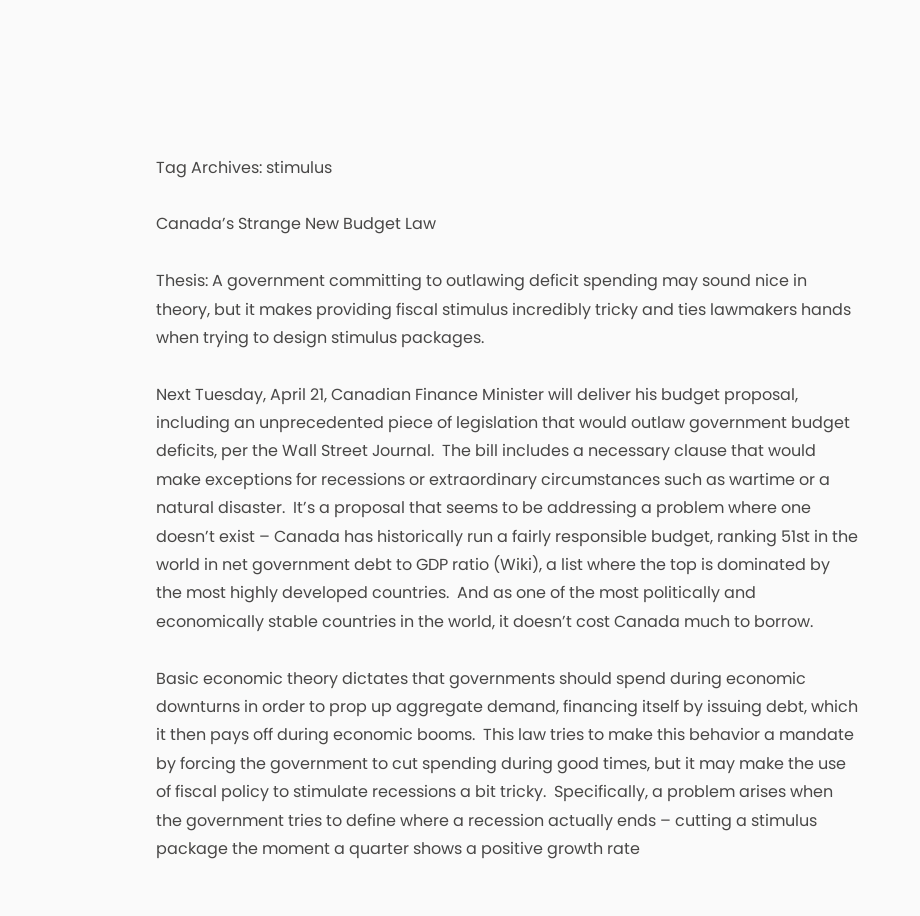Tag Archives: stimulus

Canada’s Strange New Budget Law

Thesis: A government committing to outlawing deficit spending may sound nice in theory, but it makes providing fiscal stimulus incredibly tricky and ties lawmakers hands when trying to design stimulus packages.

Next Tuesday, April 21, Canadian Finance Minister will deliver his budget proposal, including an unprecedented piece of legislation that would outlaw government budget deficits, per the Wall Street Journal.  The bill includes a necessary clause that would make exceptions for recessions or extraordinary circumstances such as wartime or a natural disaster.  It’s a proposal that seems to be addressing a problem where one doesn’t exist – Canada has historically run a fairly responsible budget, ranking 51st in the world in net government debt to GDP ratio (Wiki), a list where the top is dominated by the most highly developed countries.  And as one of the most politically and economically stable countries in the world, it doesn’t cost Canada much to borrow.

Basic economic theory dictates that governments should spend during economic downturns in order to prop up aggregate demand, financing itself by issuing debt, which it then pays off during economic booms.  This law tries to make this behavior a mandate by forcing the government to cut spending during good times, but it may make the use of fiscal policy to stimulate recessions a bit tricky.  Specifically, a problem arises when the government tries to define where a recession actually ends – cutting a stimulus package the moment a quarter shows a positive growth rate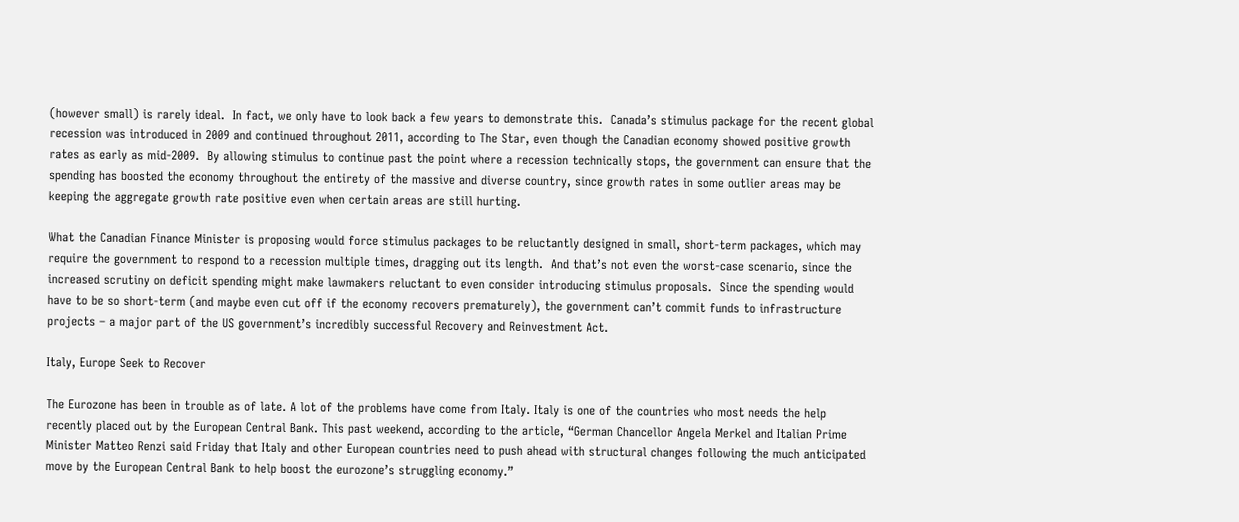(however small) is rarely ideal.  In fact, we only have to look back a few years to demonstrate this.  Canada’s stimulus package for the recent global recession was introduced in 2009 and continued throughout 2011, according to The Star, even though the Canadian economy showed positive growth rates as early as mid-2009.  By allowing stimulus to continue past the point where a recession technically stops, the government can ensure that the spending has boosted the economy throughout the entirety of the massive and diverse country, since growth rates in some outlier areas may be keeping the aggregate growth rate positive even when certain areas are still hurting.

What the Canadian Finance Minister is proposing would force stimulus packages to be reluctantly designed in small, short-term packages, which may require the government to respond to a recession multiple times, dragging out its length.  And that’s not even the worst-case scenario, since the increased scrutiny on deficit spending might make lawmakers reluctant to even consider introducing stimulus proposals.  Since the spending would have to be so short-term (and maybe even cut off if the economy recovers prematurely), the government can’t commit funds to infrastructure projects – a major part of the US government’s incredibly successful Recovery and Reinvestment Act.

Italy, Europe Seek to Recover

The Eurozone has been in trouble as of late. A lot of the problems have come from Italy. Italy is one of the countries who most needs the help recently placed out by the European Central Bank. This past weekend, according to the article, “German Chancellor Angela Merkel and Italian Prime Minister Matteo Renzi said Friday that Italy and other European countries need to push ahead with structural changes following the much anticipated move by the European Central Bank to help boost the eurozone’s struggling economy.”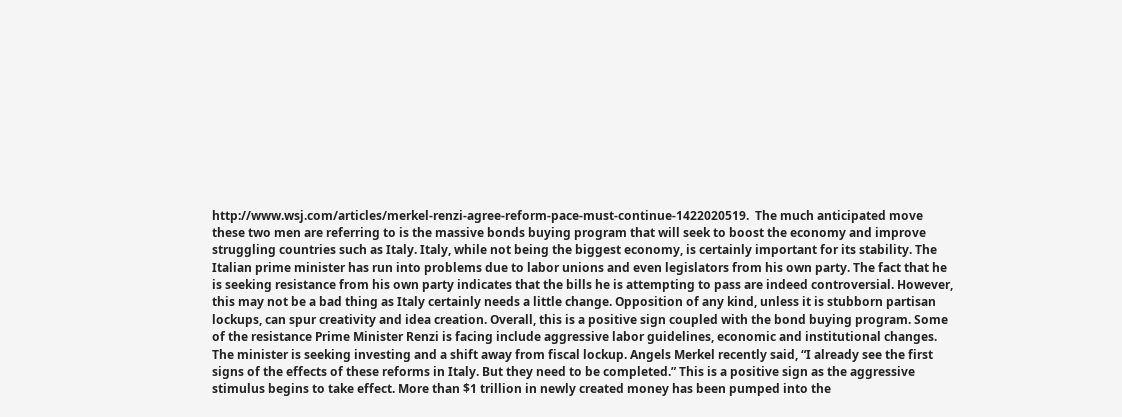http://www.wsj.com/articles/merkel-renzi-agree-reform-pace-must-continue-1422020519.  The much anticipated move these two men are referring to is the massive bonds buying program that will seek to boost the economy and improve struggling countries such as Italy. Italy, while not being the biggest economy, is certainly important for its stability. The Italian prime minister has run into problems due to labor unions and even legislators from his own party. The fact that he is seeking resistance from his own party indicates that the bills he is attempting to pass are indeed controversial. However, this may not be a bad thing as Italy certainly needs a little change. Opposition of any kind, unless it is stubborn partisan lockups, can spur creativity and idea creation. Overall, this is a positive sign coupled with the bond buying program. Some of the resistance Prime Minister Renzi is facing include aggressive labor guidelines, economic and institutional changes. The minister is seeking investing and a shift away from fiscal lockup. Angels Merkel recently said, “I already see the first signs of the effects of these reforms in Italy. But they need to be completed.” This is a positive sign as the aggressive stimulus begins to take effect. More than $1 trillion in newly created money has been pumped into the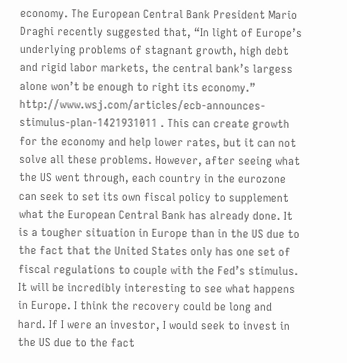economy. The European Central Bank President Mario Draghi recently suggested that, “In light of Europe’s underlying problems of stagnant growth, high debt and rigid labor markets, the central bank’s largess alone won’t be enough to right its economy.” http://www.wsj.com/articles/ecb-announces-stimulus-plan-1421931011 . This can create growth for the economy and help lower rates, but it can not solve all these problems. However, after seeing what the US went through, each country in the eurozone can seek to set its own fiscal policy to supplement what the European Central Bank has already done. It is a tougher situation in Europe than in the US due to the fact that the United States only has one set of fiscal regulations to couple with the Fed’s stimulus. It will be incredibly interesting to see what happens in Europe. I think the recovery could be long and hard. If I were an investor, I would seek to invest in the US due to the fact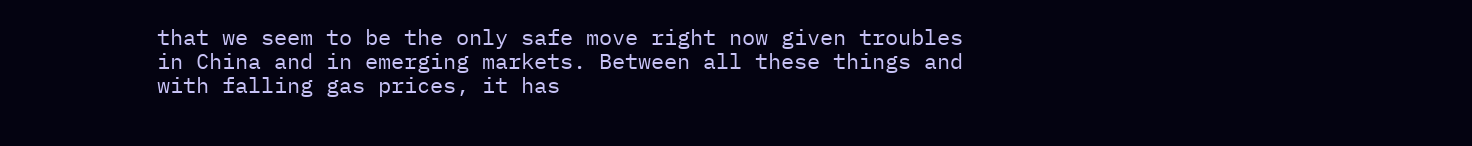that we seem to be the only safe move right now given troubles in China and in emerging markets. Between all these things and with falling gas prices, it has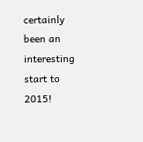certainly been an interesting start to 2015!